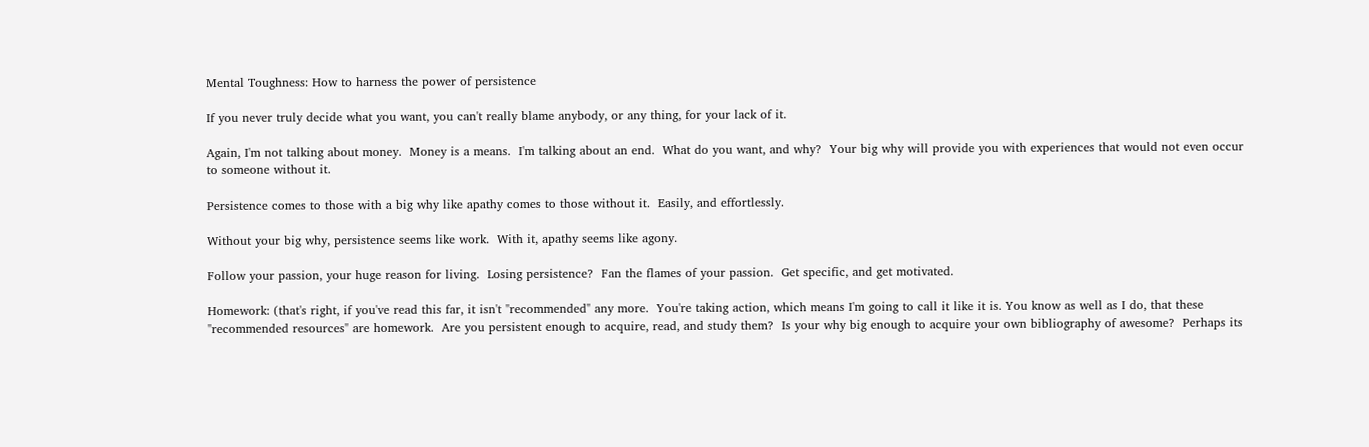Mental Toughness: How to harness the power of persistence

If you never truly decide what you want, you can't really blame anybody, or any thing, for your lack of it.

Again, I'm not talking about money.  Money is a means.  I'm talking about an end.  What do you want, and why?  Your big why will provide you with experiences that would not even occur to someone without it.

Persistence comes to those with a big why like apathy comes to those without it.  Easily, and effortlessly.

Without your big why, persistence seems like work.  With it, apathy seems like agony.

Follow your passion, your huge reason for living.  Losing persistence?  Fan the flames of your passion.  Get specific, and get motivated.

Homework: (that's right, if you've read this far, it isn't "recommended" any more.  You're taking action, which means I'm going to call it like it is. You know as well as I do, that these "recommended resources" are homework.  Are you persistent enough to acquire, read, and study them?  Is your why big enough to acquire your own bibliography of awesome?  Perhaps its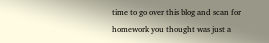time to go over this blog and scan for homework you thought was just a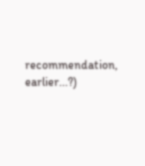recommendation, earlier...?)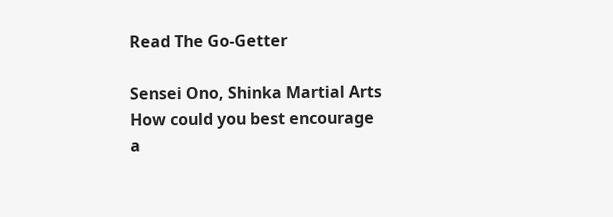Read The Go-Getter

Sensei Ono, Shinka Martial Arts
How could you best encourage a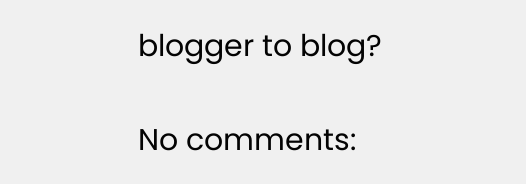blogger to blog?

No comments: